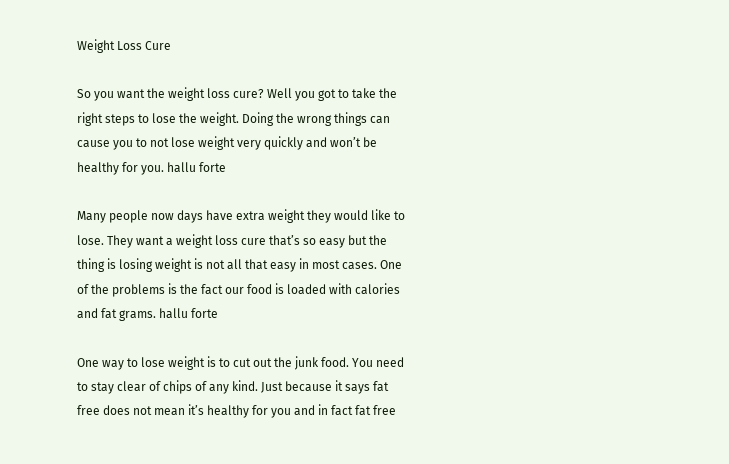Weight Loss Cure

So you want the weight loss cure? Well you got to take the right steps to lose the weight. Doing the wrong things can cause you to not lose weight very quickly and won’t be healthy for you. hallu forte

Many people now days have extra weight they would like to lose. They want a weight loss cure that’s so easy but the thing is losing weight is not all that easy in most cases. One of the problems is the fact our food is loaded with calories and fat grams. hallu forte

One way to lose weight is to cut out the junk food. You need to stay clear of chips of any kind. Just because it says fat free does not mean it’s healthy for you and in fact fat free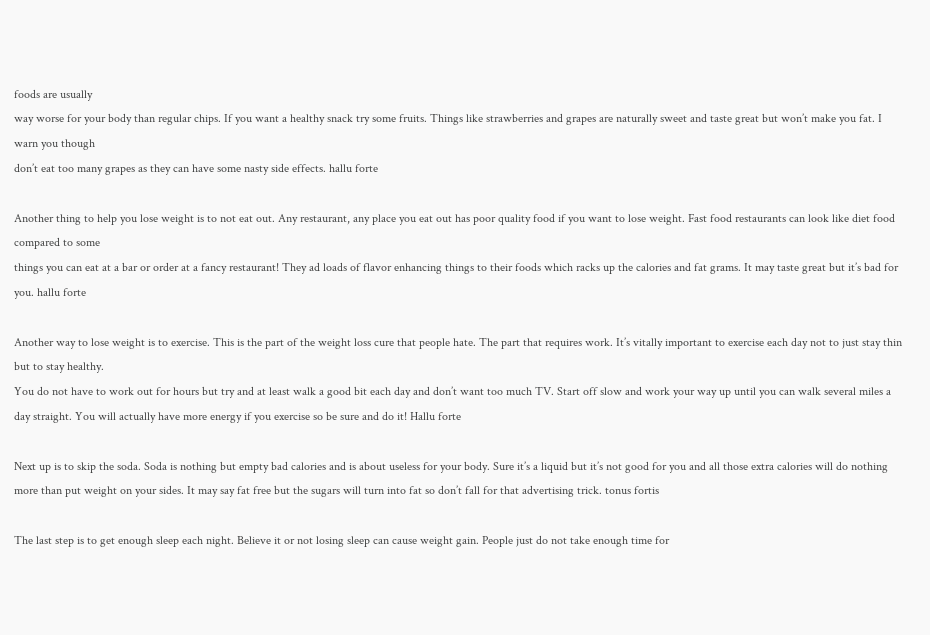foods are usually
way worse for your body than regular chips. If you want a healthy snack try some fruits. Things like strawberries and grapes are naturally sweet and taste great but won’t make you fat. I warn you though
don’t eat too many grapes as they can have some nasty side effects. hallu forte

Another thing to help you lose weight is to not eat out. Any restaurant, any place you eat out has poor quality food if you want to lose weight. Fast food restaurants can look like diet food compared to some
things you can eat at a bar or order at a fancy restaurant! They ad loads of flavor enhancing things to their foods which racks up the calories and fat grams. It may taste great but it’s bad for you. hallu forte

Another way to lose weight is to exercise. This is the part of the weight loss cure that people hate. The part that requires work. It’s vitally important to exercise each day not to just stay thin but to stay healthy.
You do not have to work out for hours but try and at least walk a good bit each day and don’t want too much TV. Start off slow and work your way up until you can walk several miles a day straight. You will actually have more energy if you exercise so be sure and do it! Hallu forte

Next up is to skip the soda. Soda is nothing but empty bad calories and is about useless for your body. Sure it’s a liquid but it’s not good for you and all those extra calories will do nothing more than put weight on your sides. It may say fat free but the sugars will turn into fat so don’t fall for that advertising trick. tonus fortis

The last step is to get enough sleep each night. Believe it or not losing sleep can cause weight gain. People just do not take enough time for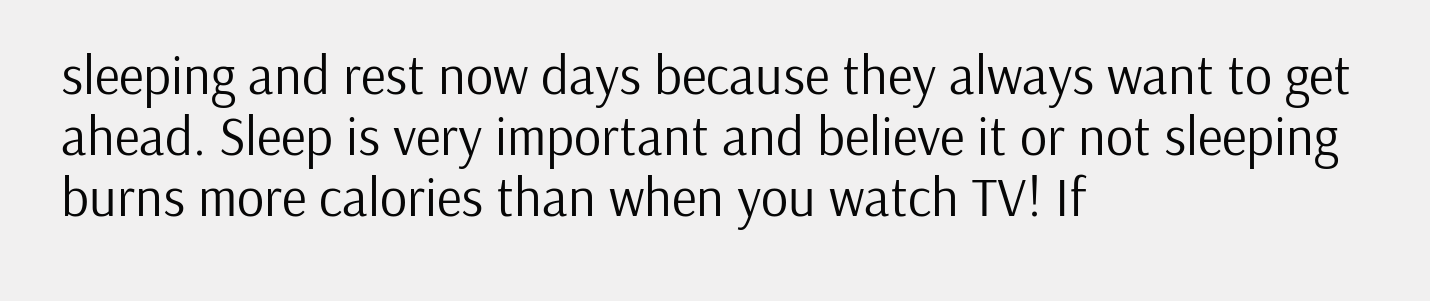sleeping and rest now days because they always want to get ahead. Sleep is very important and believe it or not sleeping burns more calories than when you watch TV! If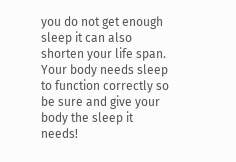you do not get enough sleep it can also shorten your life span. Your body needs sleep to function correctly so be sure and give your body the sleep it needs!